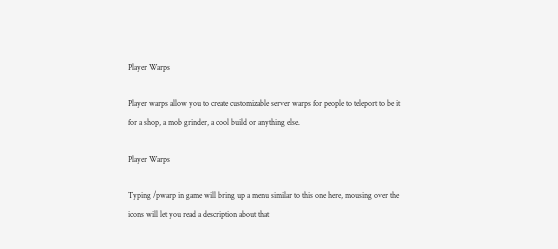Player Warps

Player warps allow you to create customizable server warps for people to teleport to be it for a shop, a mob grinder, a cool build or anything else.

Player Warps

Typing /pwarp in game will bring up a menu similar to this one here, mousing over the icons will let you read a description about that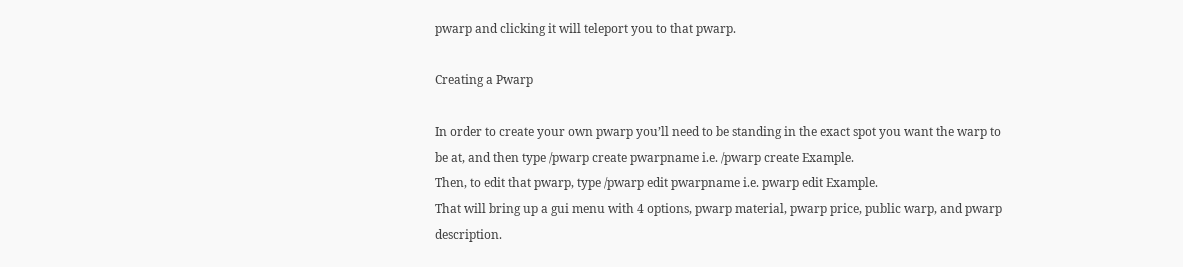pwarp and clicking it will teleport you to that pwarp.

Creating a Pwarp

In order to create your own pwarp you’ll need to be standing in the exact spot you want the warp to be at, and then type /pwarp create pwarpname i.e. /pwarp create Example.
Then, to edit that pwarp, type /pwarp edit pwarpname i.e. pwarp edit Example.
That will bring up a gui menu with 4 options, pwarp material, pwarp price, public warp, and pwarp description.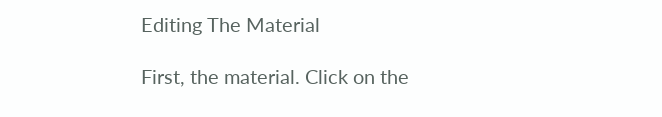Editing The Material

First, the material. Click on the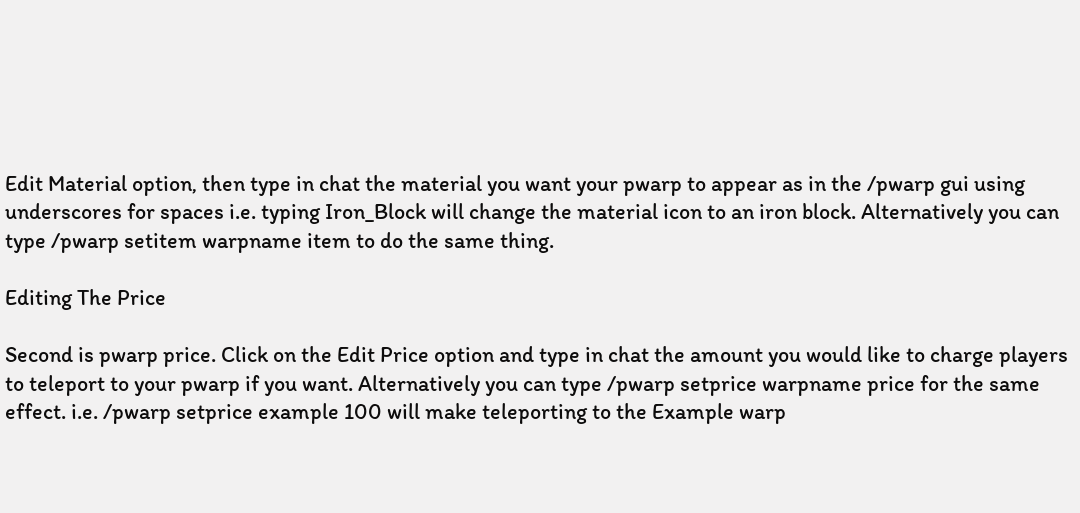Edit Material option, then type in chat the material you want your pwarp to appear as in the /pwarp gui using underscores for spaces i.e. typing Iron_Block will change the material icon to an iron block. Alternatively you can type /pwarp setitem warpname item to do the same thing.

Editing The Price

Second is pwarp price. Click on the Edit Price option and type in chat the amount you would like to charge players to teleport to your pwarp if you want. Alternatively you can type /pwarp setprice warpname price for the same effect. i.e. /pwarp setprice example 100 will make teleporting to the Example warp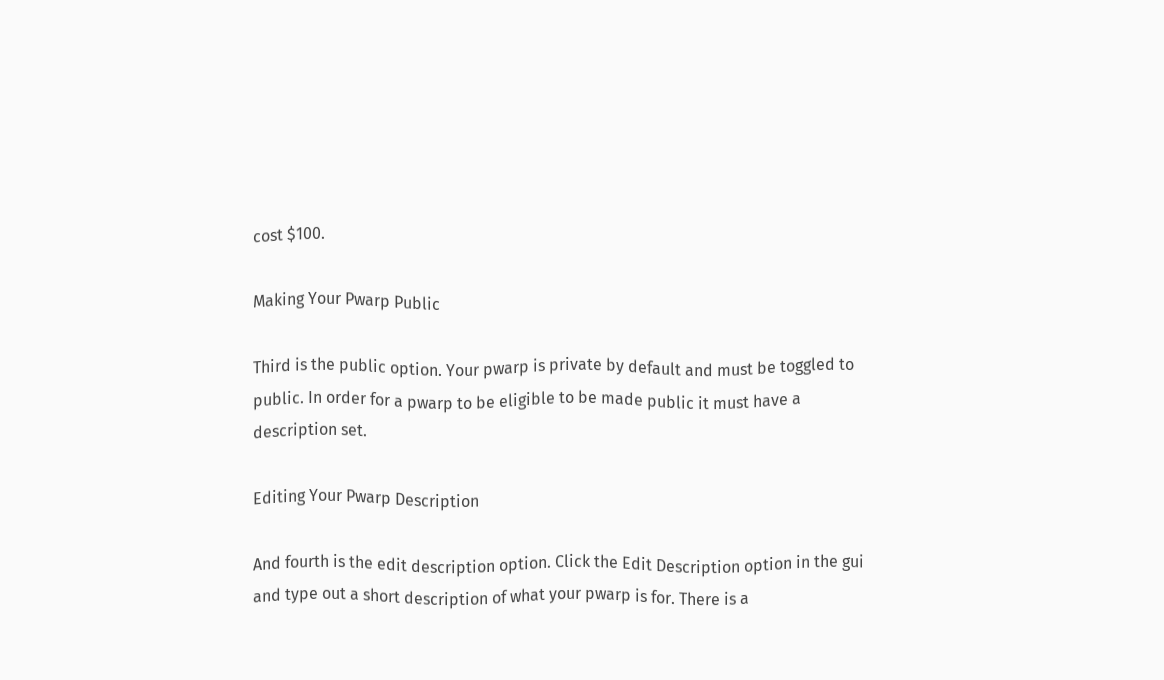cost $100.

Making Your Pwarp Public

Third is the public option. Your pwarp is private by default and must be toggled to public. In order for a pwarp to be eligible to be made public it must have a description set.

Editing Your Pwarp Description

And fourth is the edit description option. Click the Edit Description option in the gui and type out a short description of what your pwarp is for. There is a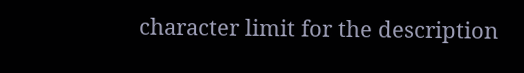character limit for the description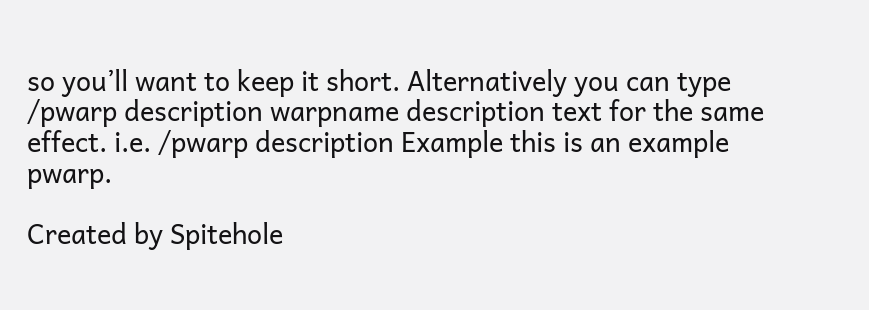so you’ll want to keep it short. Alternatively you can type /pwarp description warpname description text for the same effect. i.e. /pwarp description Example this is an example pwarp.

Created by Spitehole